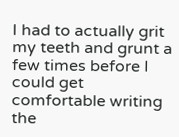I had to actually grit my teeth and grunt a few times before I could get comfortable writing the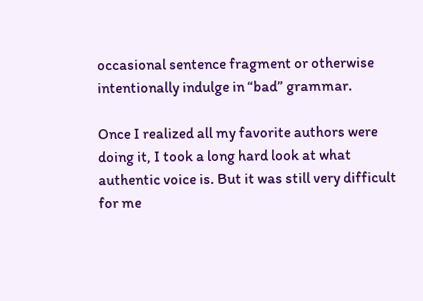occasional sentence fragment or otherwise intentionally indulge in “bad” grammar.

Once I realized all my favorite authors were doing it, I took a long hard look at what authentic voice is. But it was still very difficult for me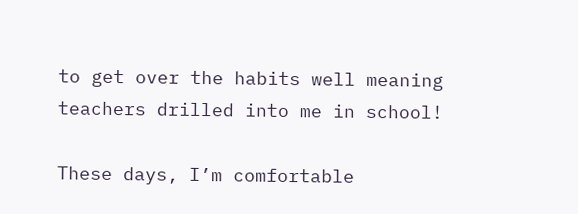to get over the habits well meaning teachers drilled into me in school!

These days, I’m comfortable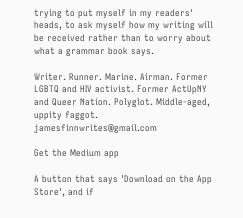trying to put myself in my readers' heads, to ask myself how my writing will be received rather than to worry about what a grammar book says.

Writer. Runner. Marine. Airman. Former LGBTQ and HIV activist. Former ActUpNY and Queer Nation. Polyglot. Middle-aged, uppity faggot. jamesfinnwrites@gmail.com

Get the Medium app

A button that says 'Download on the App Store', and if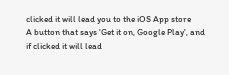clicked it will lead you to the iOS App store
A button that says 'Get it on, Google Play', and if clicked it will lead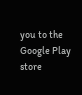you to the Google Play store